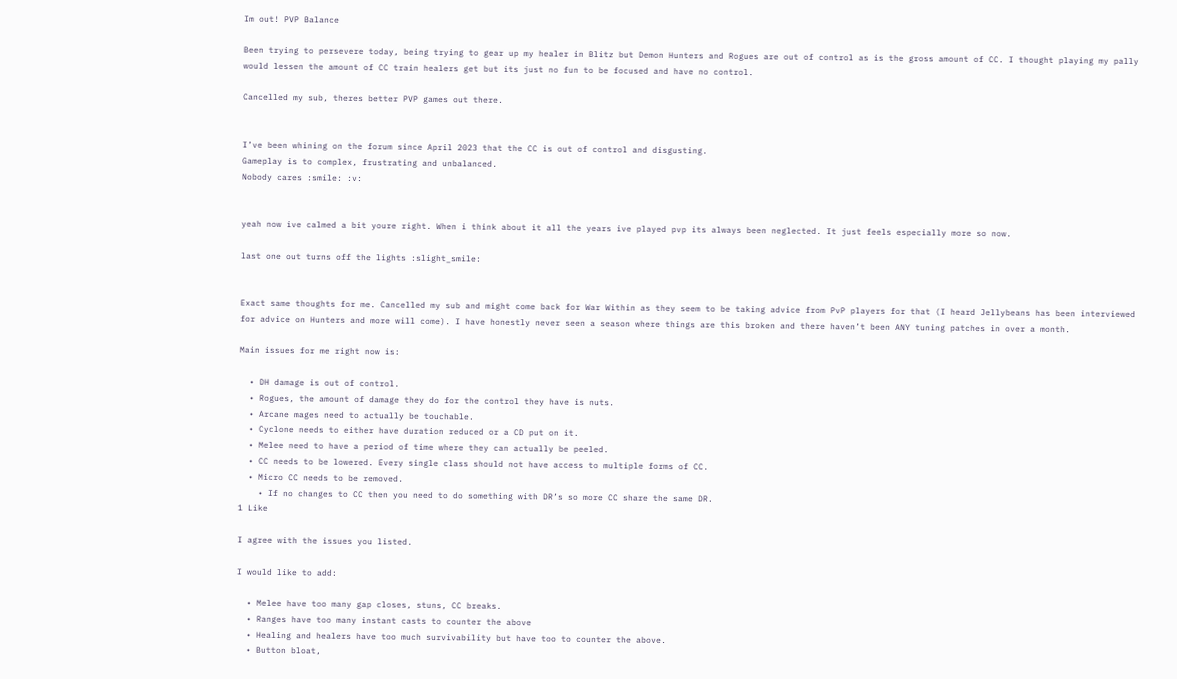Im out! PVP Balance

Been trying to persevere today, being trying to gear up my healer in Blitz but Demon Hunters and Rogues are out of control as is the gross amount of CC. I thought playing my pally would lessen the amount of CC train healers get but its just no fun to be focused and have no control.

Cancelled my sub, theres better PVP games out there.


I’ve been whining on the forum since April 2023 that the CC is out of control and disgusting.
Gameplay is to complex, frustrating and unbalanced.
Nobody cares :smile: :v:


yeah now ive calmed a bit youre right. When i think about it all the years ive played pvp its always been neglected. It just feels especially more so now.

last one out turns off the lights :slight_smile:


Exact same thoughts for me. Cancelled my sub and might come back for War Within as they seem to be taking advice from PvP players for that (I heard Jellybeans has been interviewed for advice on Hunters and more will come). I have honestly never seen a season where things are this broken and there haven’t been ANY tuning patches in over a month.

Main issues for me right now is:

  • DH damage is out of control.
  • Rogues, the amount of damage they do for the control they have is nuts.
  • Arcane mages need to actually be touchable.
  • Cyclone needs to either have duration reduced or a CD put on it.
  • Melee need to have a period of time where they can actually be peeled.
  • CC needs to be lowered. Every single class should not have access to multiple forms of CC.
  • Micro CC needs to be removed.
    • If no changes to CC then you need to do something with DR’s so more CC share the same DR.
1 Like

I agree with the issues you listed.

I would like to add:

  • Melee have too many gap closes, stuns, CC breaks.
  • Ranges have too many instant casts to counter the above
  • Healing and healers have too much survivability but have too to counter the above.
  • Button bloat,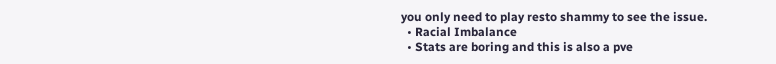you only need to play resto shammy to see the issue.
  • Racial Imbalance
  • Stats are boring and this is also a pve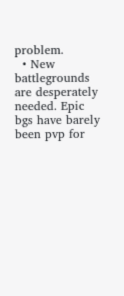problem.
  • New battlegrounds are desperately needed. Epic bgs have barely been pvp for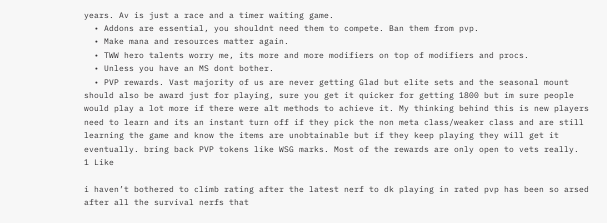years. Av is just a race and a timer waiting game.
  • Addons are essential, you shouldnt need them to compete. Ban them from pvp.
  • Make mana and resources matter again.
  • TWW hero talents worry me, its more and more modifiers on top of modifiers and procs.
  • Unless you have an MS dont bother.
  • PVP rewards. Vast majority of us are never getting Glad but elite sets and the seasonal mount should also be award just for playing, sure you get it quicker for getting 1800 but im sure people would play a lot more if there were alt methods to achieve it. My thinking behind this is new players need to learn and its an instant turn off if they pick the non meta class/weaker class and are still learning the game and know the items are unobtainable but if they keep playing they will get it eventually. bring back PVP tokens like WSG marks. Most of the rewards are only open to vets really.
1 Like

i haven’t bothered to climb rating after the latest nerf to dk playing in rated pvp has been so arsed after all the survival nerfs that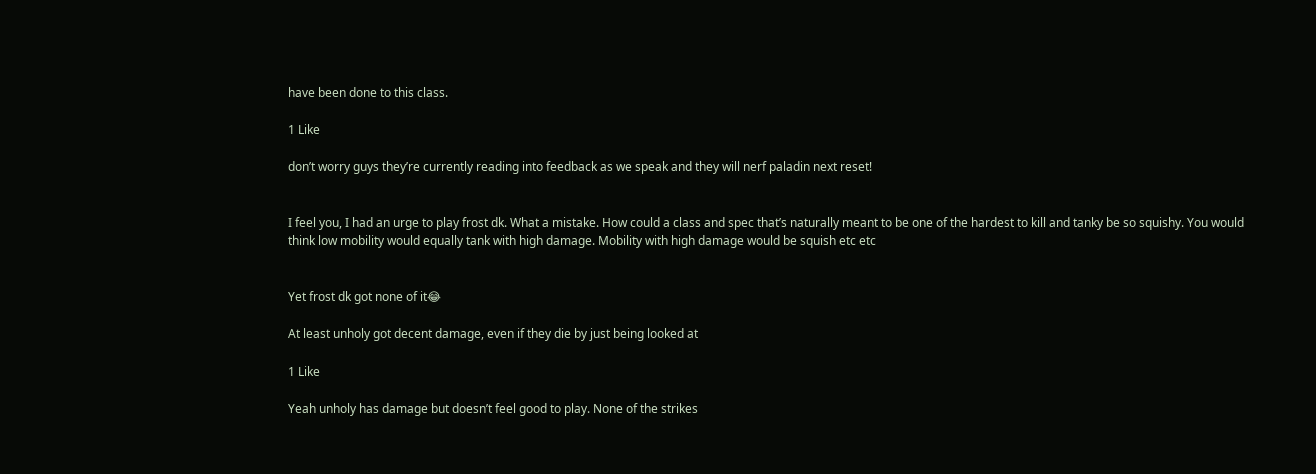have been done to this class.

1 Like

don’t worry guys they’re currently reading into feedback as we speak and they will nerf paladin next reset!


I feel you, I had an urge to play frost dk. What a mistake. How could a class and spec that’s naturally meant to be one of the hardest to kill and tanky be so squishy. You would think low mobility would equally tank with high damage. Mobility with high damage would be squish etc etc


Yet frost dk got none of it😂

At least unholy got decent damage, even if they die by just being looked at

1 Like

Yeah unholy has damage but doesn’t feel good to play. None of the strikes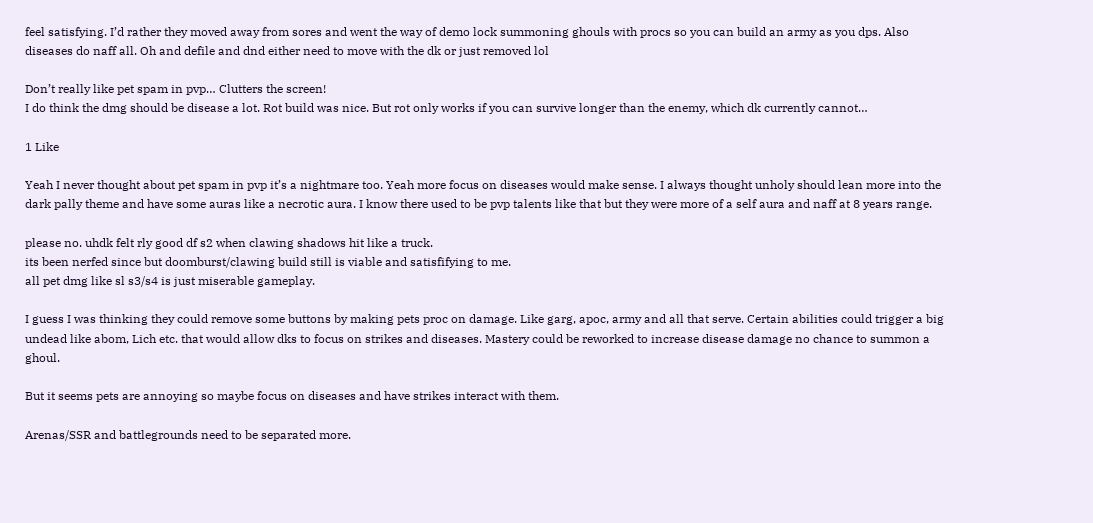feel satisfying. I’d rather they moved away from sores and went the way of demo lock summoning ghouls with procs so you can build an army as you dps. Also diseases do naff all. Oh and defile and dnd either need to move with the dk or just removed lol

Don’t really like pet spam in pvp… Clutters the screen!
I do think the dmg should be disease a lot. Rot build was nice. But rot only works if you can survive longer than the enemy, which dk currently cannot…

1 Like

Yeah I never thought about pet spam in pvp it’s a nightmare too. Yeah more focus on diseases would make sense. I always thought unholy should lean more into the dark pally theme and have some auras like a necrotic aura. I know there used to be pvp talents like that but they were more of a self aura and naff at 8 years range.

please no. uhdk felt rly good df s2 when clawing shadows hit like a truck.
its been nerfed since but doomburst/clawing build still is viable and satisfifying to me.
all pet dmg like sl s3/s4 is just miserable gameplay.

I guess I was thinking they could remove some buttons by making pets proc on damage. Like garg, apoc, army and all that serve. Certain abilities could trigger a big undead like abom, Lich etc. that would allow dks to focus on strikes and diseases. Mastery could be reworked to increase disease damage no chance to summon a ghoul.

But it seems pets are annoying so maybe focus on diseases and have strikes interact with them.

Arenas/SSR and battlegrounds need to be separated more.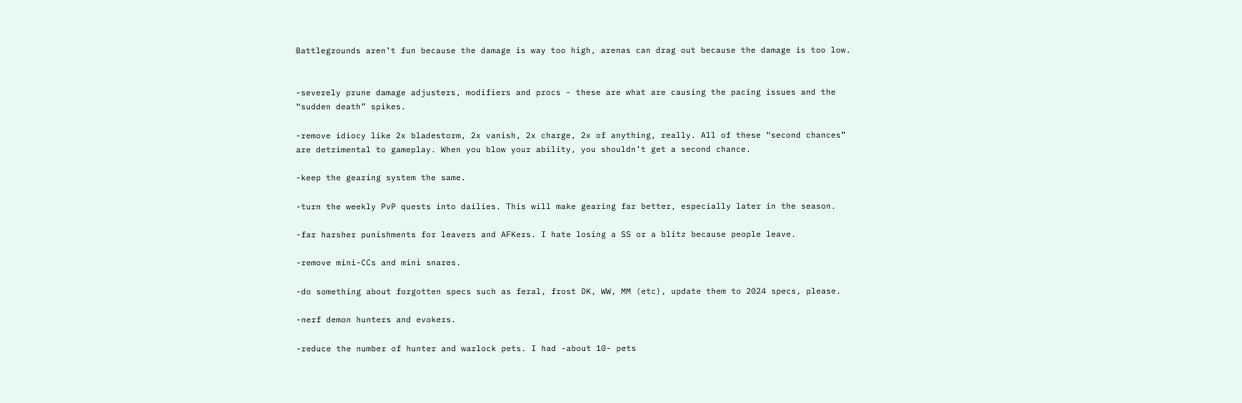Battlegrounds aren’t fun because the damage is way too high, arenas can drag out because the damage is too low.


-severely prune damage adjusters, modifiers and procs - these are what are causing the pacing issues and the “sudden death” spikes.

-remove idiocy like 2x bladestorm, 2x vanish, 2x charge, 2x of anything, really. All of these “second chances” are detrimental to gameplay. When you blow your ability, you shouldn’t get a second chance.

-keep the gearing system the same.

-turn the weekly PvP quests into dailies. This will make gearing far better, especially later in the season.

-far harsher punishments for leavers and AFKers. I hate losing a SS or a blitz because people leave.

-remove mini-CCs and mini snares.

-do something about forgotten specs such as feral, frost DK, WW, MM (etc), update them to 2024 specs, please.

-nerf demon hunters and evokers.

-reduce the number of hunter and warlock pets. I had -about 10- pets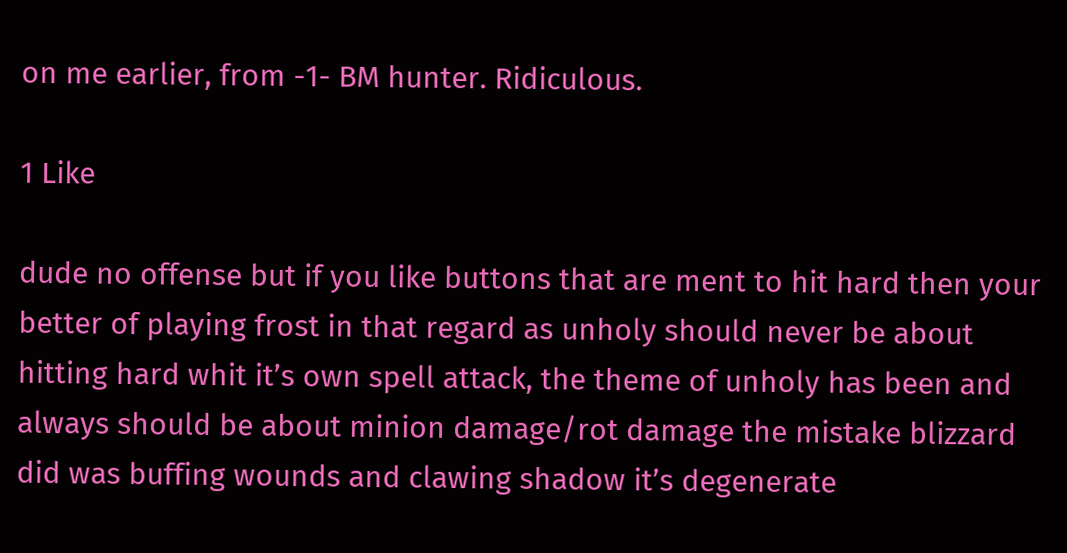on me earlier, from -1- BM hunter. Ridiculous.

1 Like

dude no offense but if you like buttons that are ment to hit hard then your better of playing frost in that regard as unholy should never be about hitting hard whit it’s own spell attack, the theme of unholy has been and always should be about minion damage/rot damage the mistake blizzard did was buffing wounds and clawing shadow it’s degenerate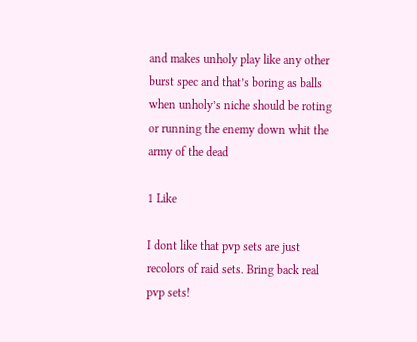and makes unholy play like any other burst spec and that’s boring as balls when unholy’s niche should be roting or running the enemy down whit the army of the dead

1 Like

I dont like that pvp sets are just recolors of raid sets. Bring back real pvp sets!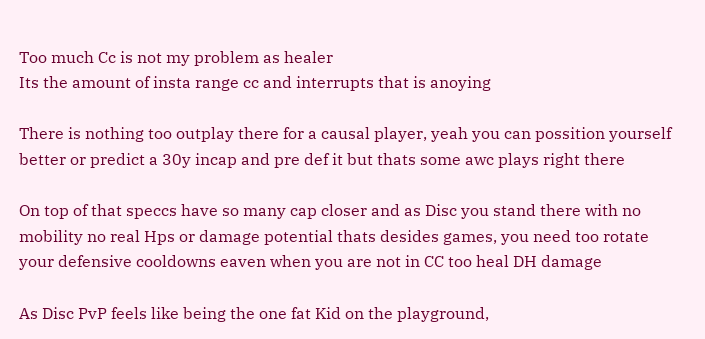Too much Cc is not my problem as healer
Its the amount of insta range cc and interrupts that is anoying

There is nothing too outplay there for a causal player, yeah you can possition yourself better or predict a 30y incap and pre def it but thats some awc plays right there

On top of that speccs have so many cap closer and as Disc you stand there with no mobility no real Hps or damage potential thats desides games, you need too rotate your defensive cooldowns eaven when you are not in CC too heal DH damage

As Disc PvP feels like being the one fat Kid on the playground,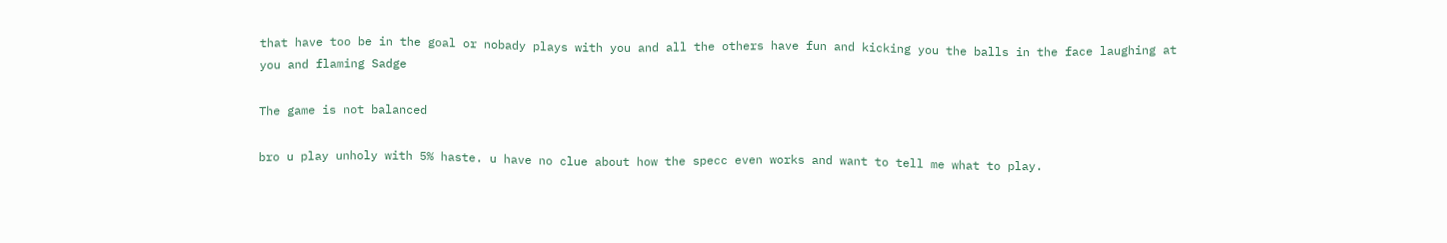that have too be in the goal or nobady plays with you and all the others have fun and kicking you the balls in the face laughing at you and flaming Sadge

The game is not balanced

bro u play unholy with 5% haste. u have no clue about how the specc even works and want to tell me what to play.